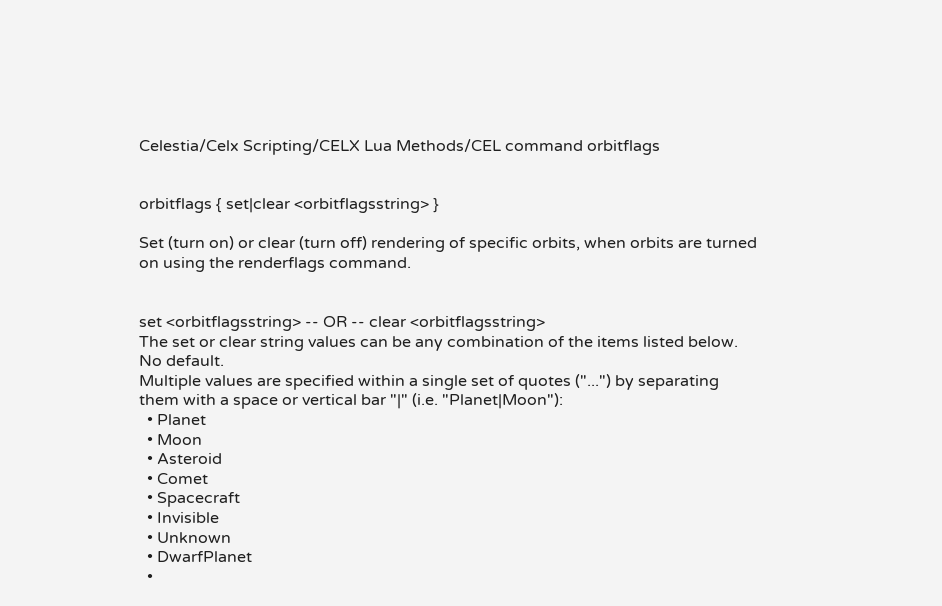Celestia/Celx Scripting/CELX Lua Methods/CEL command orbitflags


orbitflags { set|clear <orbitflagsstring> }

Set (turn on) or clear (turn off) rendering of specific orbits, when orbits are turned on using the renderflags command.


set <orbitflagsstring> -- OR -- clear <orbitflagsstring>
The set or clear string values can be any combination of the items listed below. No default.
Multiple values are specified within a single set of quotes ("...") by separating them with a space or vertical bar "|" (i.e. "Planet|Moon"):
  • Planet
  • Moon
  • Asteroid
  • Comet
  • Spacecraft
  • Invisible
  • Unknown
  • DwarfPlanet
  •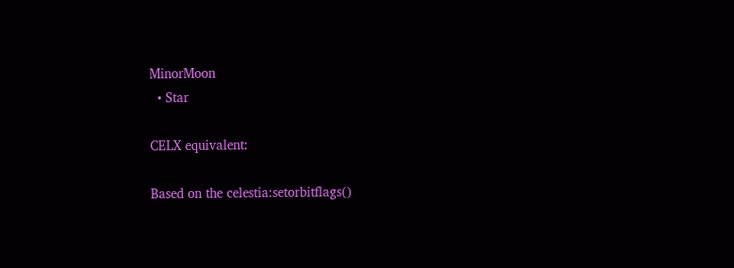MinorMoon
  • Star

CELX equivalent:

Based on the celestia:setorbitflags()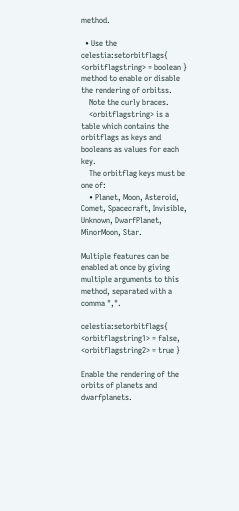method.

  • Use the celestia:setorbitflags{ <orbitflagstring> = boolean } method to enable or disable the rendering of orbitss.
    Note the curly braces.
    <orbitflagstring> is a table which contains the orbitflags as keys and booleans as values for each key.
    The orbitflag keys must be one of:
    • Planet, Moon, Asteroid, Comet, Spacecraft, Invisible, Unknown, DwarfPlanet, MinorMoon, Star.

Multiple features can be enabled at once by giving multiple arguments to this method, separated with a comma ",".

celestia:setorbitflags{ <orbitflagstring1> = false, <orbitflagstring2> = true }

Enable the rendering of the orbits of planets and dwarfplanets.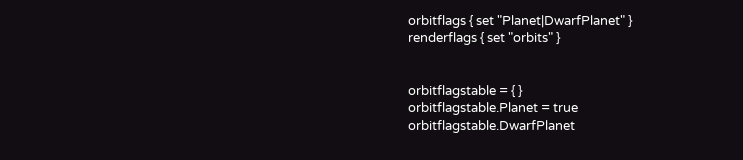orbitflags { set "Planet|DwarfPlanet" }
renderflags { set "orbits" }


orbitflagstable = { }
orbitflagstable.Planet = true
orbitflagstable.DwarfPlanet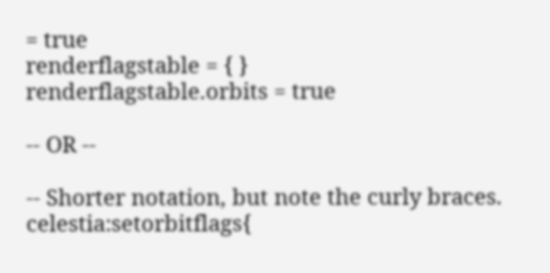= true
renderflagstable = { }
renderflagstable.orbits = true

-- OR --

-- Shorter notation, but note the curly braces.
celestia:setorbitflags{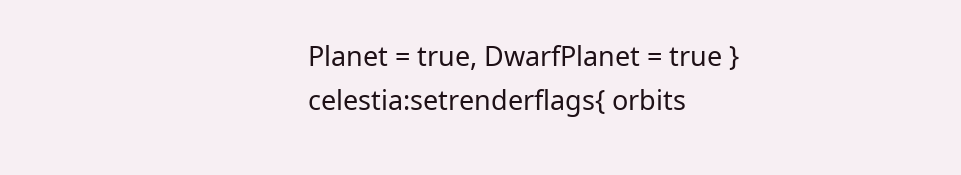Planet = true, DwarfPlanet = true }
celestia:setrenderflags{ orbits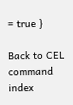= true }

Back to CEL command index